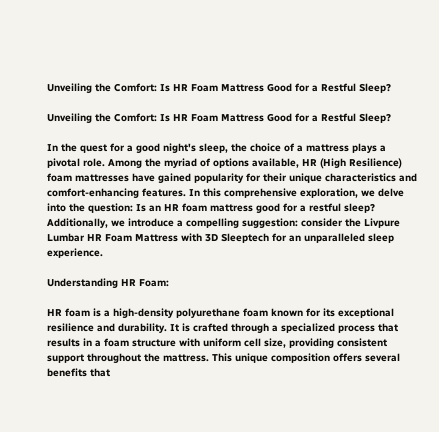Unveiling the Comfort: Is HR Foam Mattress Good for a Restful Sleep?

Unveiling the Comfort: Is HR Foam Mattress Good for a Restful Sleep?

In the quest for a good night's sleep, the choice of a mattress plays a pivotal role. Among the myriad of options available, HR (High Resilience) foam mattresses have gained popularity for their unique characteristics and comfort-enhancing features. In this comprehensive exploration, we delve into the question: Is an HR foam mattress good for a restful sleep? Additionally, we introduce a compelling suggestion: consider the Livpure Lumbar HR Foam Mattress with 3D Sleeptech for an unparalleled sleep experience.

Understanding HR Foam:

HR foam is a high-density polyurethane foam known for its exceptional resilience and durability. It is crafted through a specialized process that results in a foam structure with uniform cell size, providing consistent support throughout the mattress. This unique composition offers several benefits that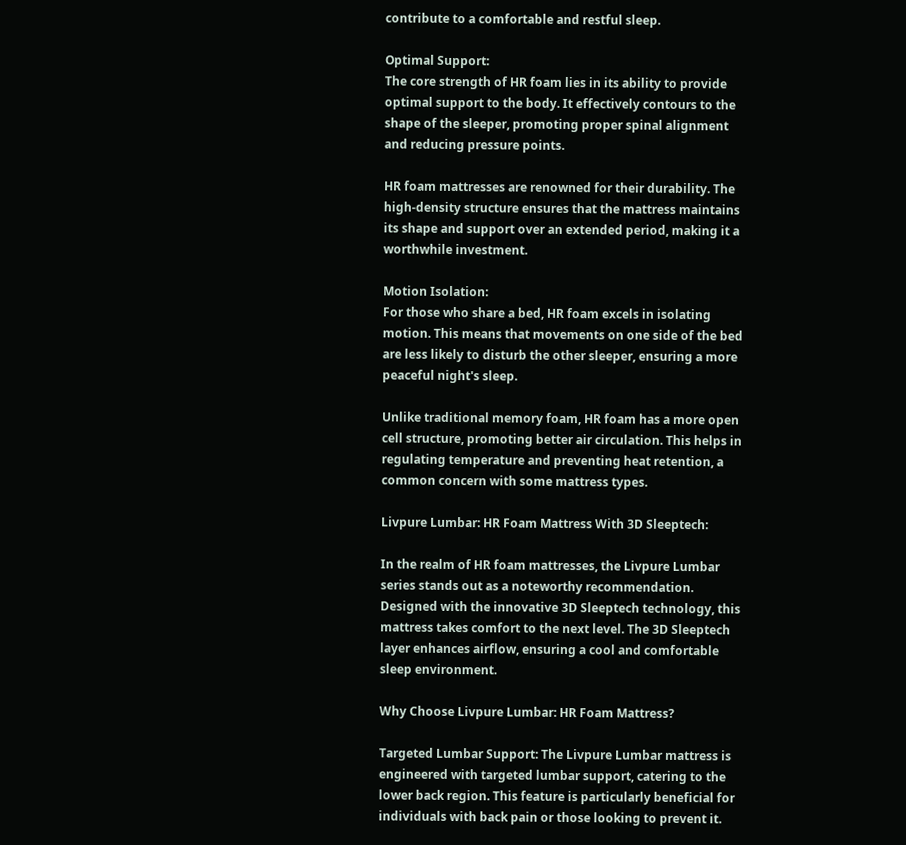contribute to a comfortable and restful sleep.

Optimal Support:
The core strength of HR foam lies in its ability to provide optimal support to the body. It effectively contours to the shape of the sleeper, promoting proper spinal alignment and reducing pressure points.

HR foam mattresses are renowned for their durability. The high-density structure ensures that the mattress maintains its shape and support over an extended period, making it a worthwhile investment.

Motion Isolation:
For those who share a bed, HR foam excels in isolating motion. This means that movements on one side of the bed are less likely to disturb the other sleeper, ensuring a more peaceful night's sleep.

Unlike traditional memory foam, HR foam has a more open cell structure, promoting better air circulation. This helps in regulating temperature and preventing heat retention, a common concern with some mattress types.

Livpure Lumbar: HR Foam Mattress With 3D Sleeptech:

In the realm of HR foam mattresses, the Livpure Lumbar series stands out as a noteworthy recommendation. Designed with the innovative 3D Sleeptech technology, this mattress takes comfort to the next level. The 3D Sleeptech layer enhances airflow, ensuring a cool and comfortable sleep environment.

Why Choose Livpure Lumbar: HR Foam Mattress?

Targeted Lumbar Support: The Livpure Lumbar mattress is engineered with targeted lumbar support, catering to the lower back region. This feature is particularly beneficial for individuals with back pain or those looking to prevent it.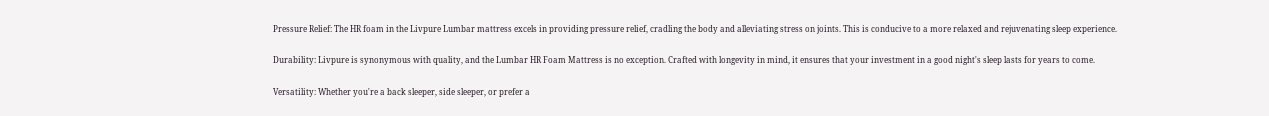Pressure Relief: The HR foam in the Livpure Lumbar mattress excels in providing pressure relief, cradling the body and alleviating stress on joints. This is conducive to a more relaxed and rejuvenating sleep experience.

Durability: Livpure is synonymous with quality, and the Lumbar HR Foam Mattress is no exception. Crafted with longevity in mind, it ensures that your investment in a good night's sleep lasts for years to come.

Versatility: Whether you're a back sleeper, side sleeper, or prefer a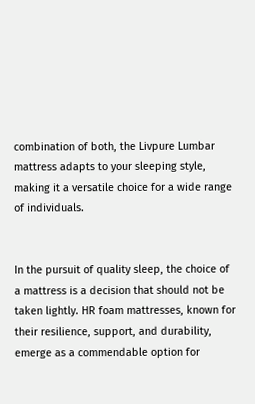combination of both, the Livpure Lumbar mattress adapts to your sleeping style, making it a versatile choice for a wide range of individuals.


In the pursuit of quality sleep, the choice of a mattress is a decision that should not be taken lightly. HR foam mattresses, known for their resilience, support, and durability, emerge as a commendable option for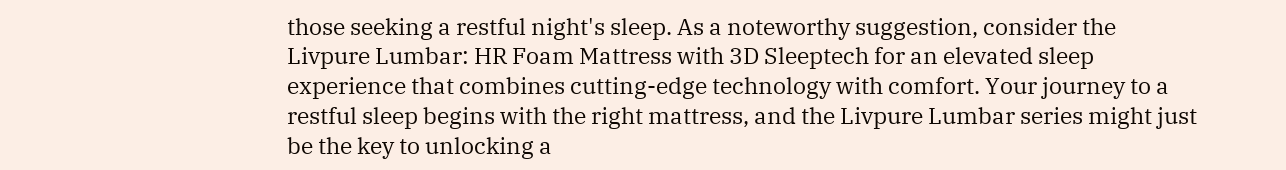those seeking a restful night's sleep. As a noteworthy suggestion, consider the Livpure Lumbar: HR Foam Mattress with 3D Sleeptech for an elevated sleep experience that combines cutting-edge technology with comfort. Your journey to a restful sleep begins with the right mattress, and the Livpure Lumbar series might just be the key to unlocking a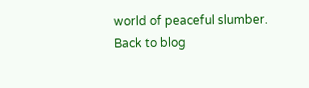world of peaceful slumber.
Back to blog